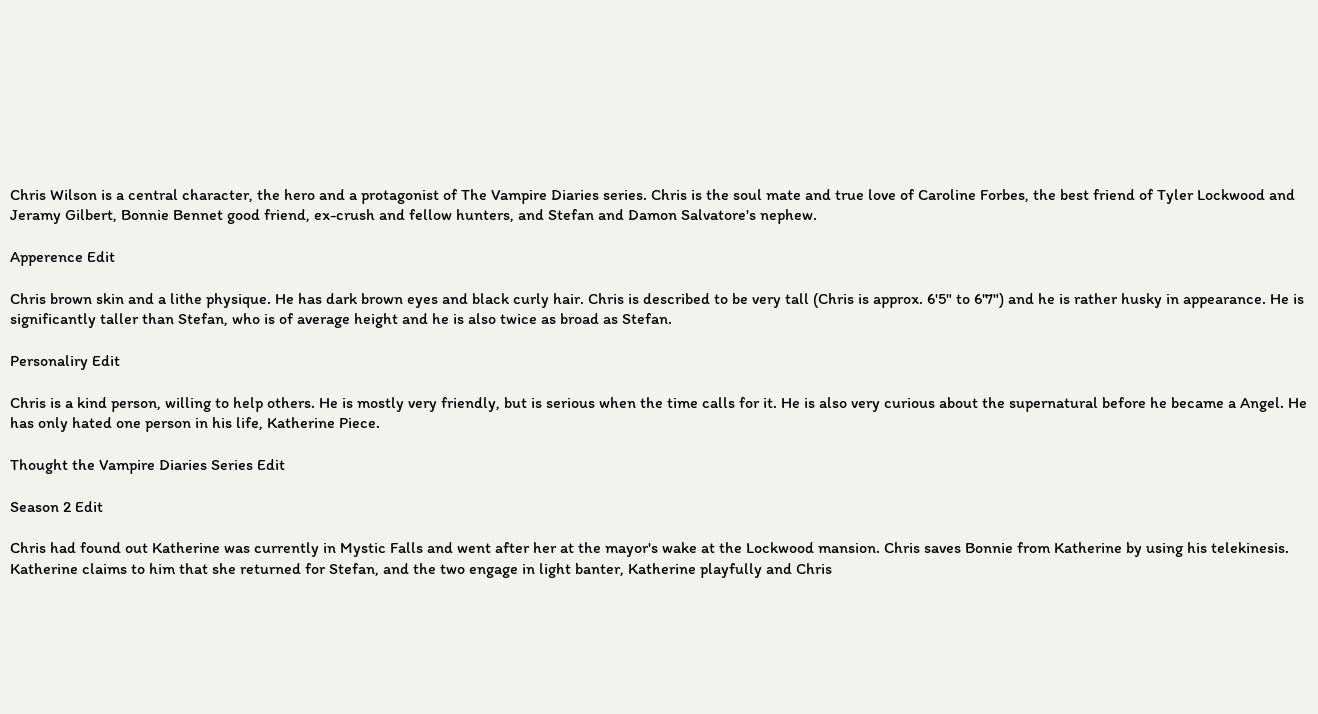Chris Wilson is a central character, the hero and a protagonist of The Vampire Diaries series. Chris is the soul mate and true love of Caroline Forbes, the best friend of Tyler Lockwood and Jeramy Gilbert, Bonnie Bennet good friend, ex-crush and fellow hunters, and Stefan and Damon Salvatore's nephew.

Apperence Edit

Chris brown skin and a lithe physique. He has dark brown eyes and black curly hair. Chris is described to be very tall (Chris is approx. 6'5" to 6'7") and he is rather husky in appearance. He is significantly taller than Stefan, who is of average height and he is also twice as broad as Stefan.

Personaliry Edit

Chris is a kind person, willing to help others. He is mostly very friendly, but is serious when the time calls for it. He is also very curious about the supernatural before he became a Angel. He has only hated one person in his life, Katherine Piece.

Thought the Vampire Diaries Series Edit

Season 2 Edit

Chris had found out Katherine was currently in Mystic Falls and went after her at the mayor's wake at the Lockwood mansion. Chris saves Bonnie from Katherine by using his telekinesis. Katherine claims to him that she returned for Stefan, and the two engage in light banter, Katherine playfully and Chris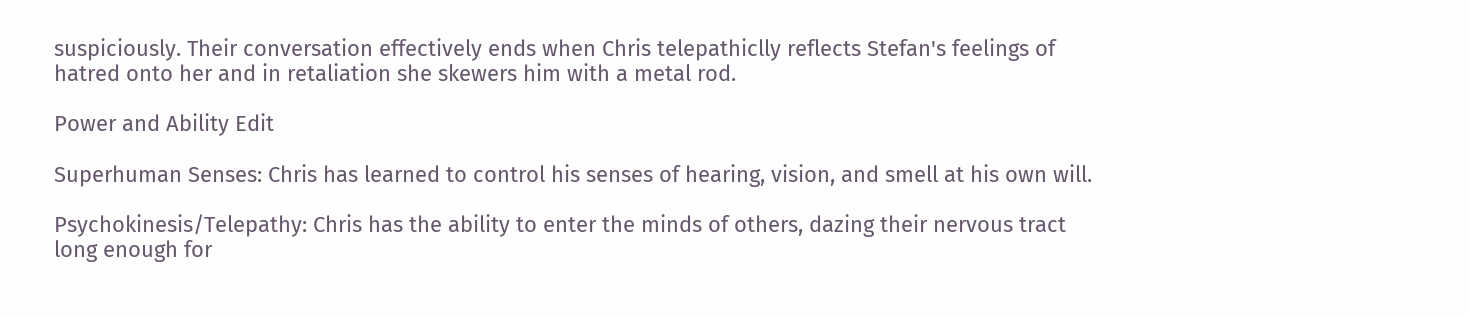suspiciously. Their conversation effectively ends when Chris telepathiclly reflects Stefan's feelings of hatred onto her and in retaliation she skewers him with a metal rod.

Power and Ability Edit

Superhuman Senses: Chris has learned to control his senses of hearing, vision, and smell at his own will.

Psychokinesis/Telepathy: Chris has the ability to enter the minds of others, dazing their nervous tract long enough for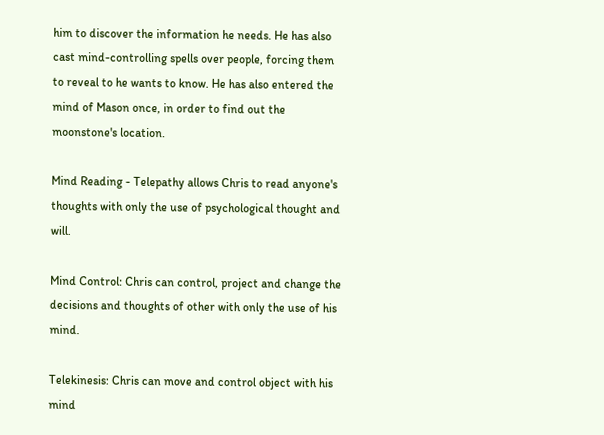him to discover the information he needs. He has also cast mind-controlling spells over people, forcing them to reveal to he wants to know. He has also entered the mind of Mason once, in order to find out the moonstone's location.

Mind Reading - Telepathy allows Chris to read anyone's thoughts with only the use of psychological thought and will.

Mind Control: Chris can control, project and change the decisions and thoughts of other with only the use of his mind.

Telekinesis: Chris can move and control object with his mind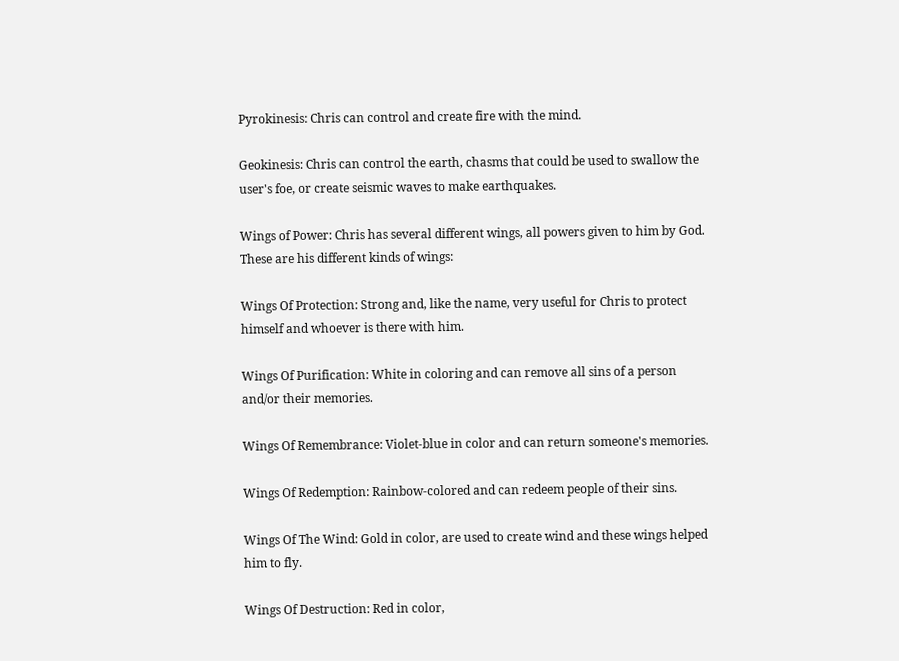Pyrokinesis: Chris can control and create fire with the mind.

Geokinesis: Chris can control the earth, chasms that could be used to swallow the user's foe, or create seismic waves to make earthquakes.

Wings of Power: Chris has several different wings, all powers given to him by God. These are his different kinds of wings:

Wings Of Protection: Strong and, like the name, very useful for Chris to protect himself and whoever is there with him.

Wings Of Purification: White in coloring and can remove all sins of a person and/or their memories.

Wings Of Remembrance: Violet-blue in color and can return someone's memories.

Wings Of Redemption: Rainbow-colored and can redeem people of their sins.

Wings Of The Wind: Gold in color, are used to create wind and these wings helped him to fly.

Wings Of Destruction: Red in color,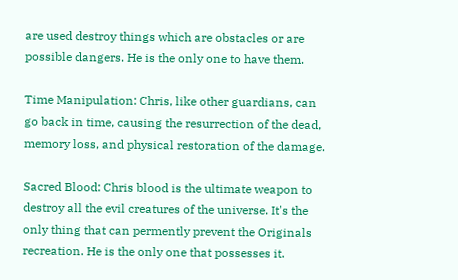are used destroy things which are obstacles or are possible dangers. He is the only one to have them.

Time Manipulation: Chris, like other guardians, can go back in time, causing the resurrection of the dead, memory loss, and physical restoration of the damage.

Sacred Blood: Chris blood is the ultimate weapon to destroy all the evil creatures of the universe. It's the only thing that can permently prevent the Originals recreation. He is the only one that possesses it.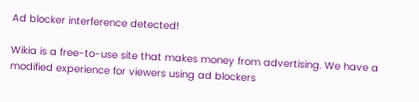Ad blocker interference detected!

Wikia is a free-to-use site that makes money from advertising. We have a modified experience for viewers using ad blockers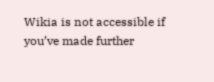Wikia is not accessible if you’ve made further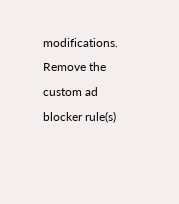modifications. Remove the custom ad blocker rule(s)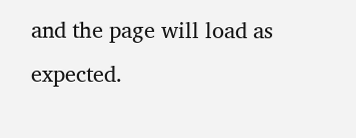and the page will load as expected.